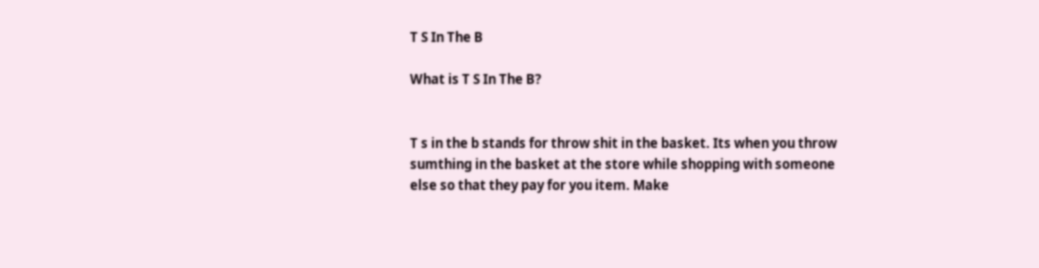T S In The B

What is T S In The B?


T s in the b stands for throw shit in the basket. Its when you throw sumthing in the basket at the store while shopping with someone else so that they pay for you item. Make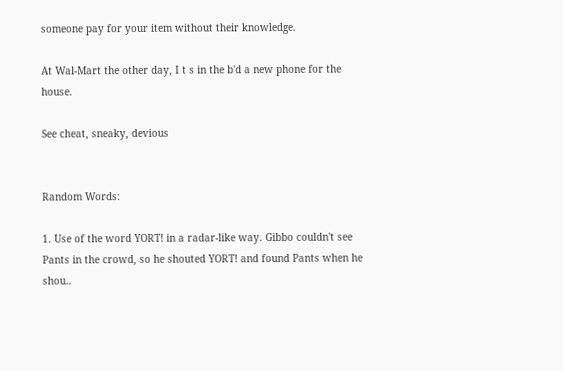someone pay for your item without their knowledge.

At Wal-Mart the other day, I t s in the b'd a new phone for the house.

See cheat, sneaky, devious


Random Words:

1. Use of the word YORT! in a radar-like way. Gibbo couldn't see Pants in the crowd, so he shouted YORT! and found Pants when he shou..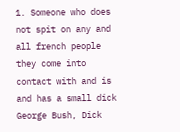1. Someone who does not spit on any and all french people they come into contact with and is and has a small dick George Bush, Dick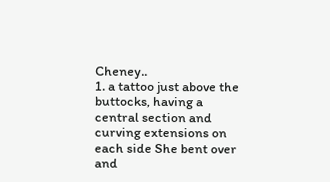Cheney..
1. a tattoo just above the buttocks, having a central section and curving extensions on each side She bent over and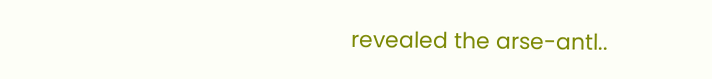revealed the arse-antl..